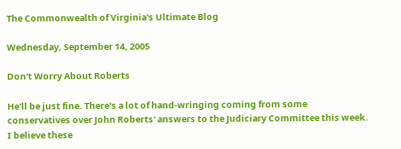The Commonwealth of Virginia's Ultimate Blog

Wednesday, September 14, 2005

Don't Worry About Roberts

He'll be just fine. There's a lot of hand-wringing coming from some conservatives over John Roberts' answers to the Judiciary Committee this week. I believe these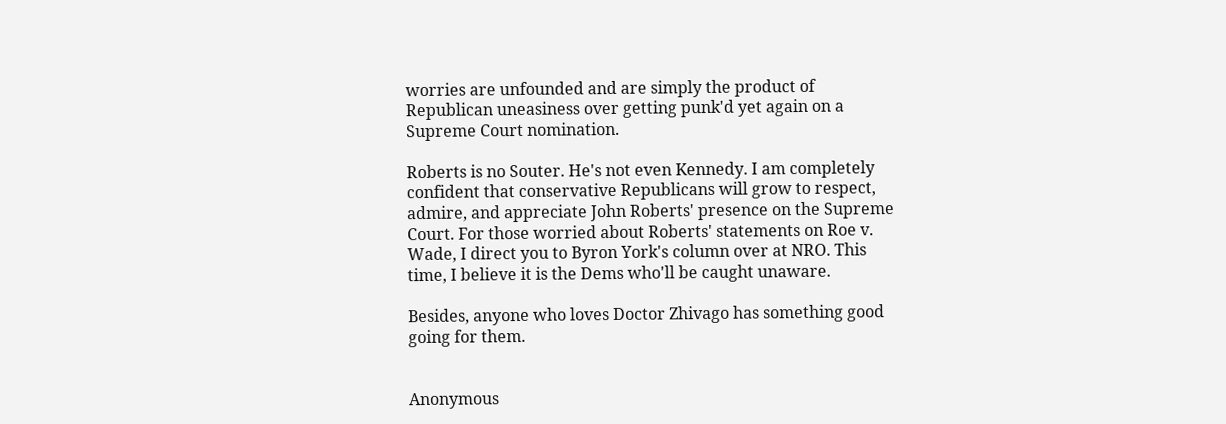worries are unfounded and are simply the product of Republican uneasiness over getting punk'd yet again on a Supreme Court nomination.

Roberts is no Souter. He's not even Kennedy. I am completely confident that conservative Republicans will grow to respect, admire, and appreciate John Roberts' presence on the Supreme Court. For those worried about Roberts' statements on Roe v. Wade, I direct you to Byron York's column over at NRO. This time, I believe it is the Dems who'll be caught unaware.

Besides, anyone who loves Doctor Zhivago has something good going for them.


Anonymous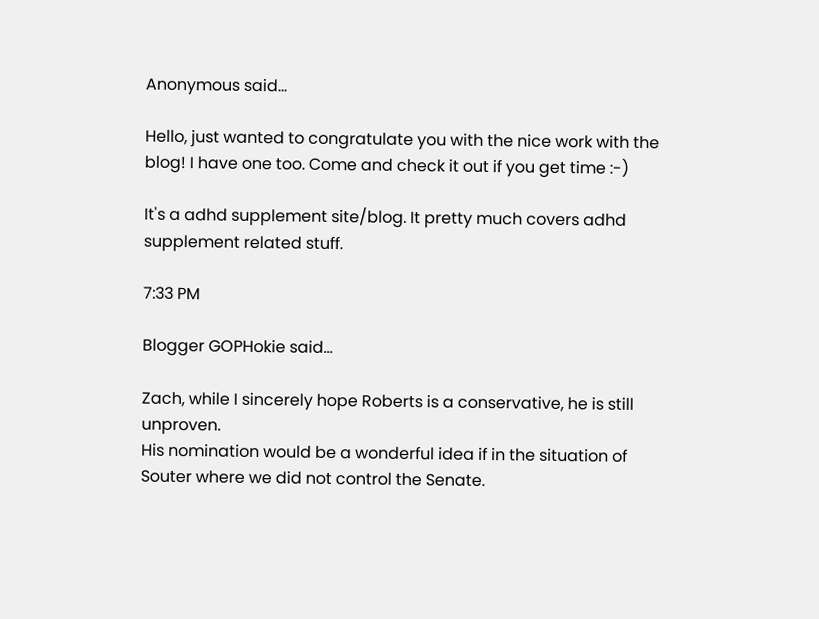Anonymous said...

Hello, just wanted to congratulate you with the nice work with the blog! I have one too. Come and check it out if you get time :-)

It's a adhd supplement site/blog. It pretty much covers adhd supplement related stuff.

7:33 PM

Blogger GOPHokie said...

Zach, while I sincerely hope Roberts is a conservative, he is still unproven.
His nomination would be a wonderful idea if in the situation of Souter where we did not control the Senate.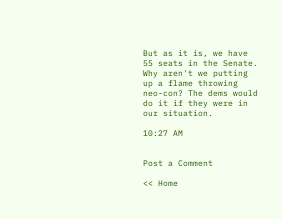But as it is, we have 55 seats in the Senate.
Why aren't we putting up a flame throwing neo-con? The dems would do it if they were in our situation.

10:27 AM


Post a Comment

<< Home